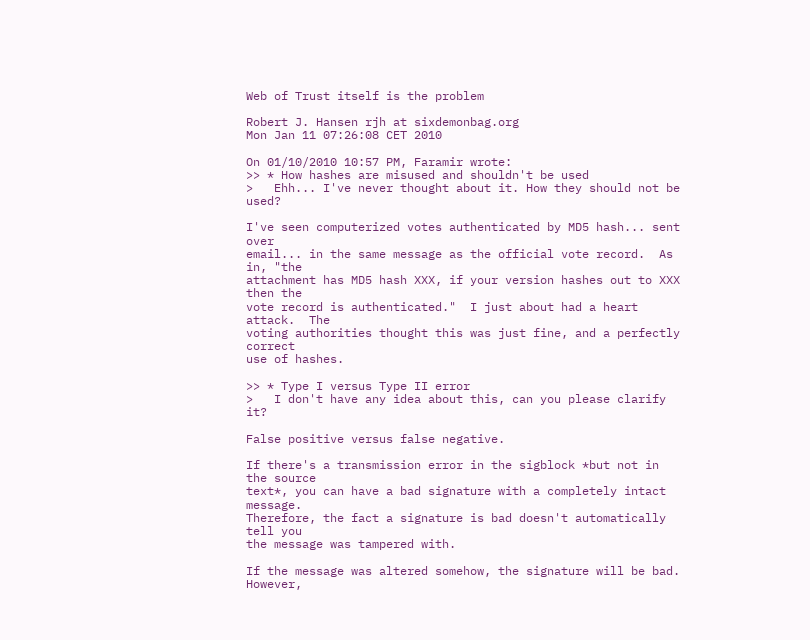Web of Trust itself is the problem

Robert J. Hansen rjh at sixdemonbag.org
Mon Jan 11 07:26:08 CET 2010

On 01/10/2010 10:57 PM, Faramir wrote:
>> * How hashes are misused and shouldn't be used
>   Ehh... I've never thought about it. How they should not be used?

I've seen computerized votes authenticated by MD5 hash... sent over
email... in the same message as the official vote record.  As in, "the
attachment has MD5 hash XXX, if your version hashes out to XXX then the
vote record is authenticated."  I just about had a heart attack.  The
voting authorities thought this was just fine, and a perfectly correct
use of hashes.

>> * Type I versus Type II error
>   I don't have any idea about this, can you please clarify it?

False positive versus false negative.

If there's a transmission error in the sigblock *but not in the source
text*, you can have a bad signature with a completely intact message.
Therefore, the fact a signature is bad doesn't automatically tell you
the message was tampered with.

If the message was altered somehow, the signature will be bad.  However,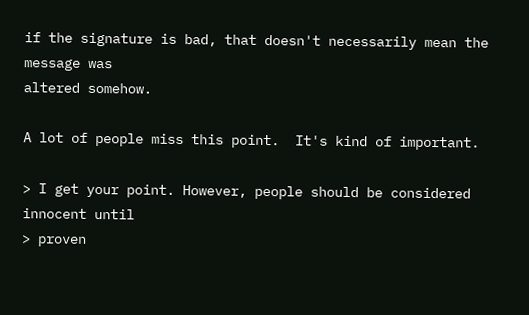if the signature is bad, that doesn't necessarily mean the message was
altered somehow.

A lot of people miss this point.  It's kind of important.

> I get your point. However, people should be considered innocent until
> proven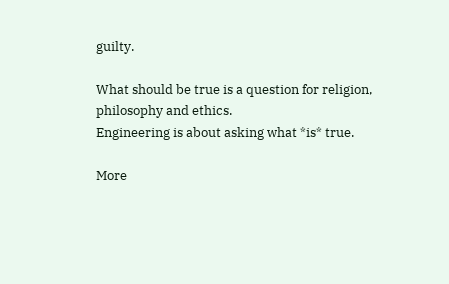guilty.

What should be true is a question for religion, philosophy and ethics.
Engineering is about asking what *is* true.

More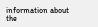information about the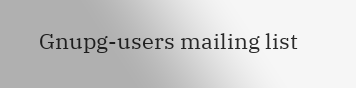Gnupg-users mailing list